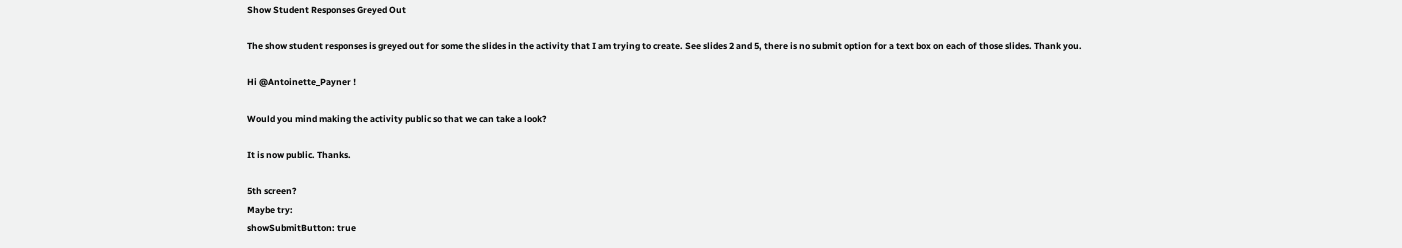Show Student Responses Greyed Out

The show student responses is greyed out for some the slides in the activity that I am trying to create. See slides 2 and 5, there is no submit option for a text box on each of those slides. Thank you.

Hi @Antoinette_Payner !

Would you mind making the activity public so that we can take a look?

It is now public. Thanks.

5th screen?
Maybe try:
showSubmitButton: true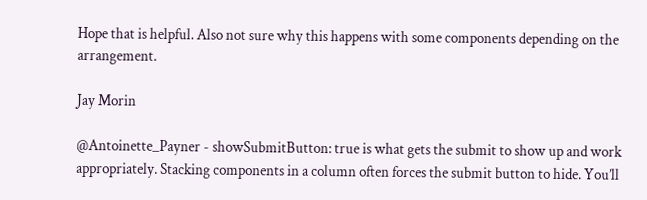Hope that is helpful. Also not sure why this happens with some components depending on the arrangement.

Jay Morin

@Antoinette_Payner - showSubmitButton: true is what gets the submit to show up and work appropriately. Stacking components in a column often forces the submit button to hide. You’ll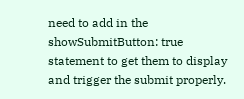need to add in the showSubmitButton: true statement to get them to display and trigger the submit properly.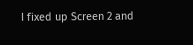I fixed up Screen 2 and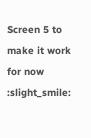Screen 5 to make it work for now :slight_smile: